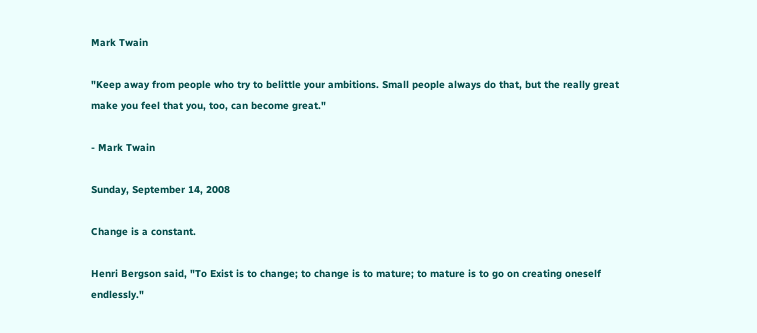Mark Twain

"Keep away from people who try to belittle your ambitions. Small people always do that, but the really great make you feel that you, too, can become great."

- Mark Twain

Sunday, September 14, 2008

Change is a constant.

Henri Bergson said, "To Exist is to change; to change is to mature; to mature is to go on creating oneself endlessly."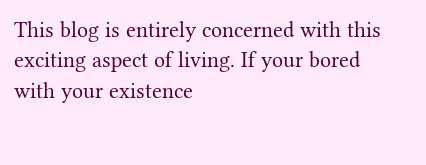This blog is entirely concerned with this exciting aspect of living. If your bored with your existence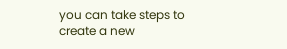you can take steps to create a new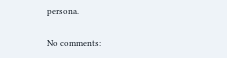persona.

No comments: